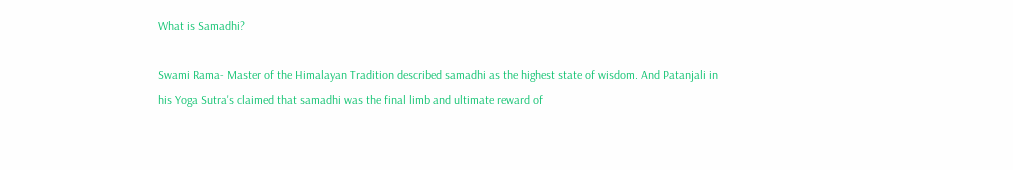What is Samadhi?

Swami Rama- Master of the Himalayan Tradition described samadhi as the highest state of wisdom. And Patanjali in his Yoga Sutra's claimed that samadhi was the final limb and ultimate reward of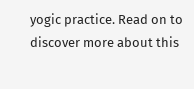yogic practice. Read on to discover more about this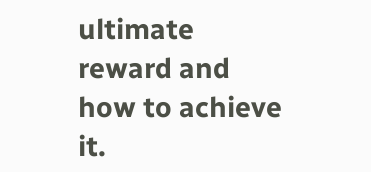ultimate reward and how to achieve it.